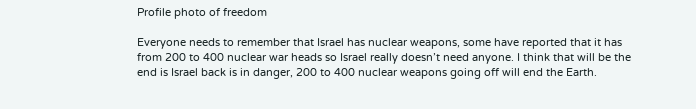Profile photo of freedom

Everyone needs to remember that Israel has nuclear weapons, some have reported that it has from 200 to 400 nuclear war heads so Israel really doesn’t need anyone. I think that will be the end is Israel back is in danger, 200 to 400 nuclear weapons going off will end the Earth.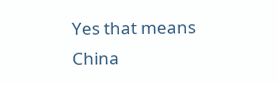Yes that means China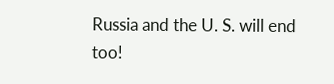Russia and the U. S. will end too!